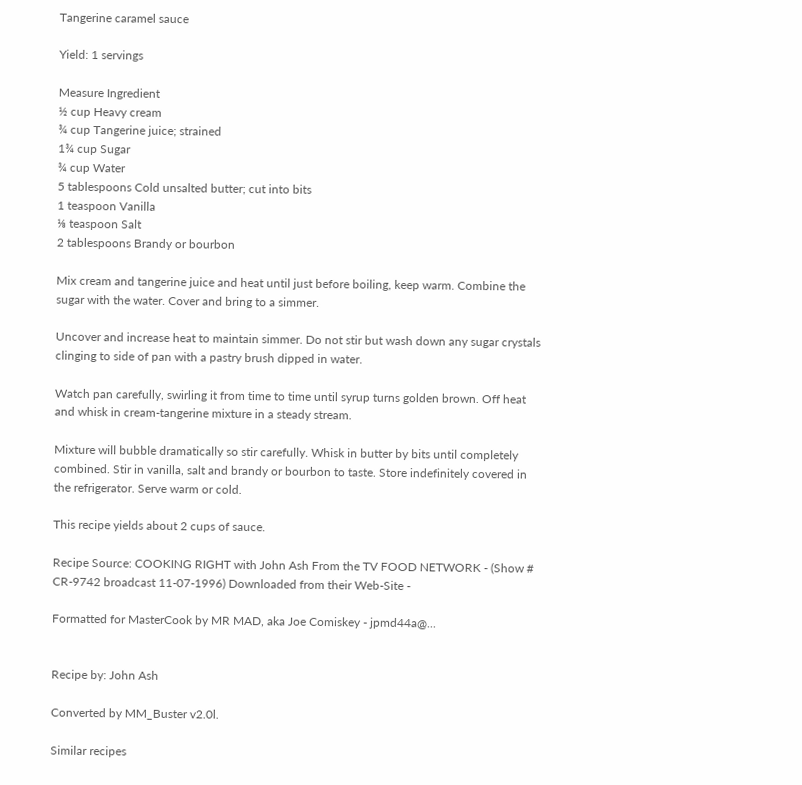Tangerine caramel sauce

Yield: 1 servings

Measure Ingredient
½ cup Heavy cream
¾ cup Tangerine juice; strained
1¾ cup Sugar
¾ cup Water
5 tablespoons Cold unsalted butter; cut into bits
1 teaspoon Vanilla
⅛ teaspoon Salt
2 tablespoons Brandy or bourbon

Mix cream and tangerine juice and heat until just before boiling, keep warm. Combine the sugar with the water. Cover and bring to a simmer.

Uncover and increase heat to maintain simmer. Do not stir but wash down any sugar crystals clinging to side of pan with a pastry brush dipped in water.

Watch pan carefully, swirling it from time to time until syrup turns golden brown. Off heat and whisk in cream-tangerine mixture in a steady stream.

Mixture will bubble dramatically so stir carefully. Whisk in butter by bits until completely combined. Stir in vanilla, salt and brandy or bourbon to taste. Store indefinitely covered in the refrigerator. Serve warm or cold.

This recipe yields about 2 cups of sauce.

Recipe Source: COOKING RIGHT with John Ash From the TV FOOD NETWORK - (Show # CR-9742 broadcast 11-07-1996) Downloaded from their Web-Site -

Formatted for MasterCook by MR MAD, aka Joe Comiskey - jpmd44a@...


Recipe by: John Ash

Converted by MM_Buster v2.0l.

Similar recipes